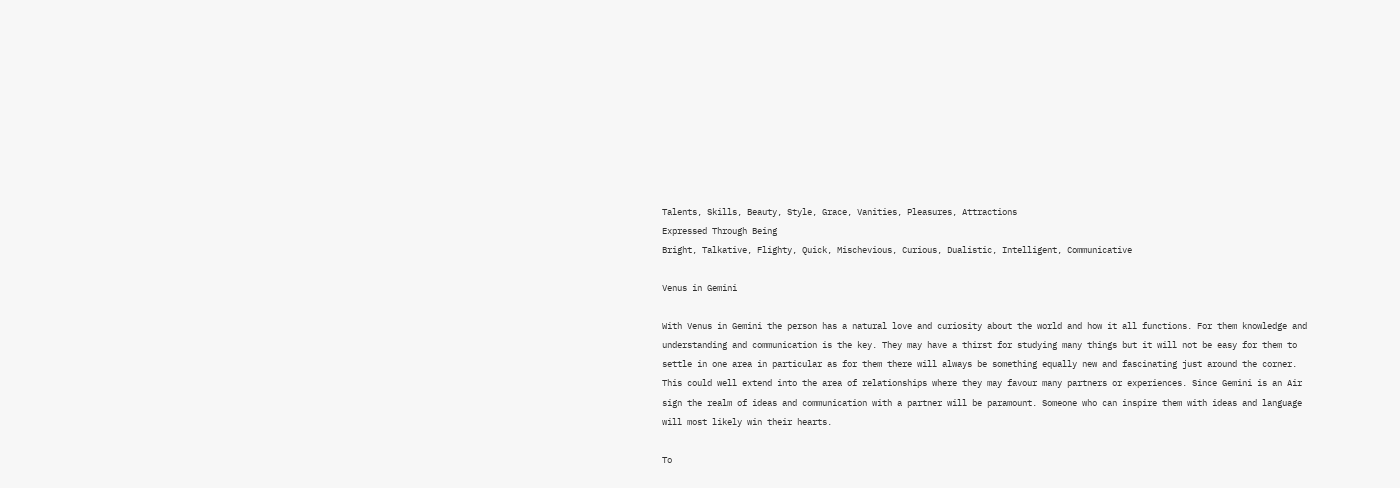Talents, Skills, Beauty, Style, Grace, Vanities, Pleasures, Attractions
Expressed Through Being
Bright, Talkative, Flighty, Quick, Mischevious, Curious, Dualistic, Intelligent, Communicative

Venus in Gemini

With Venus in Gemini the person has a natural love and curiosity about the world and how it all functions. For them knowledge and understanding and communication is the key. They may have a thirst for studying many things but it will not be easy for them to settle in one area in particular as for them there will always be something equally new and fascinating just around the corner. This could well extend into the area of relationships where they may favour many partners or experiences. Since Gemini is an Air sign the realm of ideas and communication with a partner will be paramount. Someone who can inspire them with ideas and language will most likely win their hearts.

To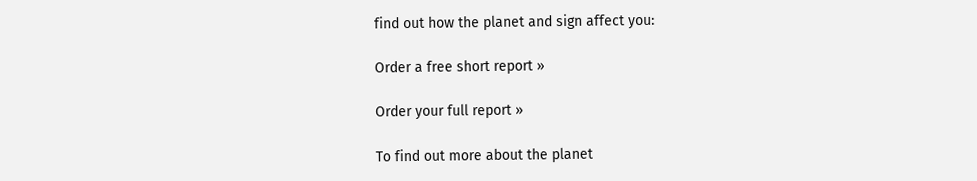find out how the planet and sign affect you:

Order a free short report »

Order your full report »

To find out more about the planet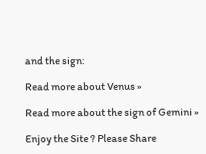and the sign:

Read more about Venus »

Read more about the sign of Gemini »

Enjoy the Site ? Please Share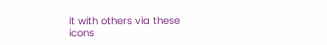it with others via these icons